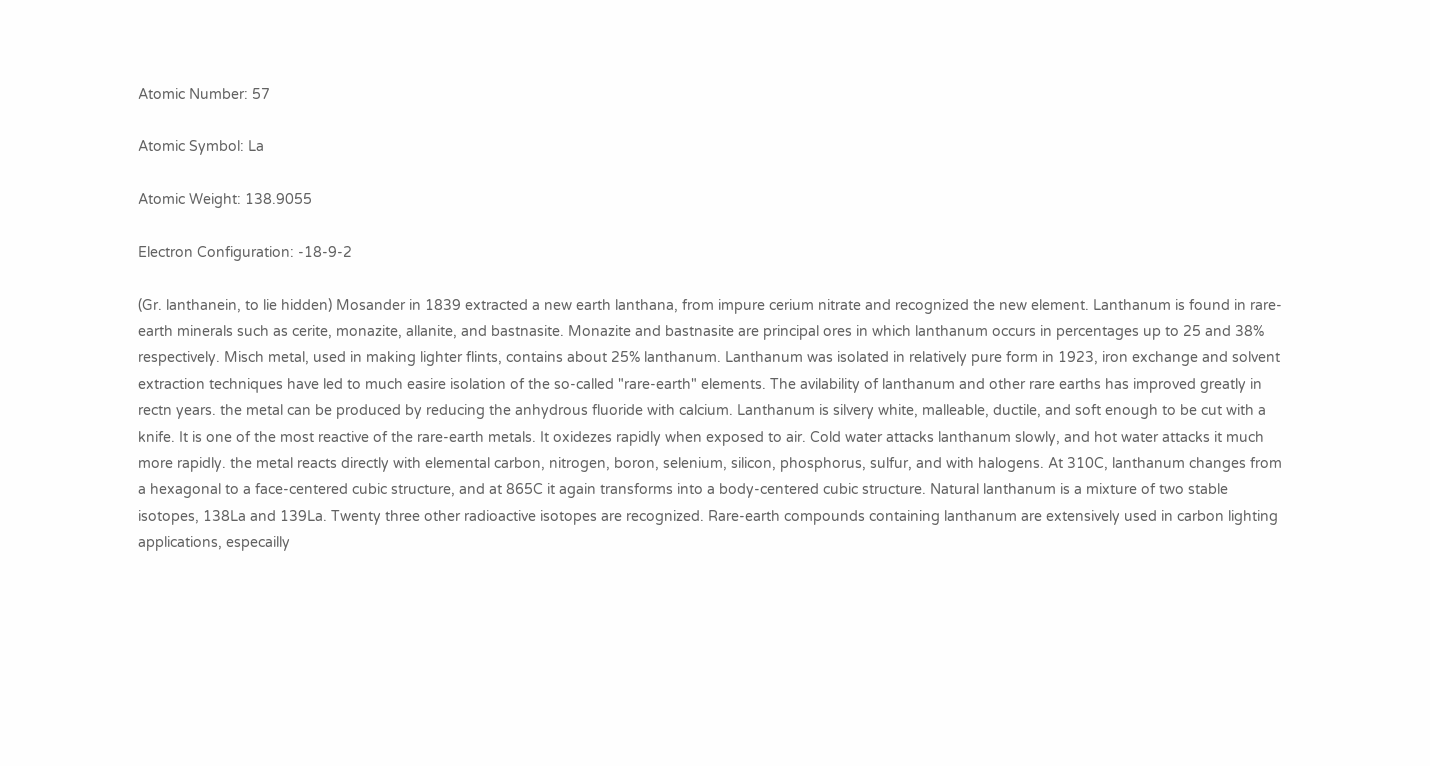Atomic Number: 57

Atomic Symbol: La

Atomic Weight: 138.9055

Electron Configuration: -18-9-2

(Gr. lanthanein, to lie hidden) Mosander in 1839 extracted a new earth lanthana, from impure cerium nitrate and recognized the new element. Lanthanum is found in rare-earth minerals such as cerite, monazite, allanite, and bastnasite. Monazite and bastnasite are principal ores in which lanthanum occurs in percentages up to 25 and 38% respectively. Misch metal, used in making lighter flints, contains about 25% lanthanum. Lanthanum was isolated in relatively pure form in 1923, iron exchange and solvent extraction techniques have led to much easire isolation of the so-called "rare-earth" elements. The avilability of lanthanum and other rare earths has improved greatly in rectn years. the metal can be produced by reducing the anhydrous fluoride with calcium. Lanthanum is silvery white, malleable, ductile, and soft enough to be cut with a knife. It is one of the most reactive of the rare-earth metals. It oxidezes rapidly when exposed to air. Cold water attacks lanthanum slowly, and hot water attacks it much more rapidly. the metal reacts directly with elemental carbon, nitrogen, boron, selenium, silicon, phosphorus, sulfur, and with halogens. At 310C, lanthanum changes from a hexagonal to a face-centered cubic structure, and at 865C it again transforms into a body-centered cubic structure. Natural lanthanum is a mixture of two stable isotopes, 138La and 139La. Twenty three other radioactive isotopes are recognized. Rare-earth compounds containing lanthanum are extensively used in carbon lighting applications, especailly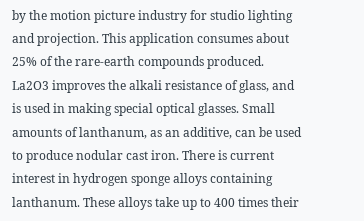by the motion picture industry for studio lighting and projection. This application consumes about 25% of the rare-earth compounds produced. La2O3 improves the alkali resistance of glass, and is used in making special optical glasses. Small amounts of lanthanum, as an additive, can be used to produce nodular cast iron. There is current interest in hydrogen sponge alloys containing lanthanum. These alloys take up to 400 times their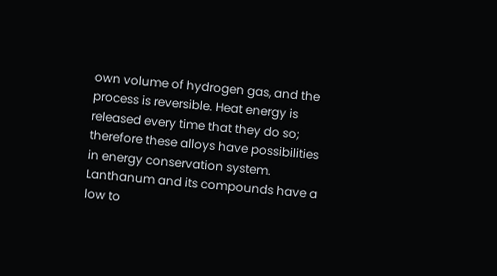own volume of hydrogen gas, and the process is reversible. Heat energy is released every time that they do so; therefore these alloys have possibilities in energy conservation system. Lanthanum and its compounds have a low to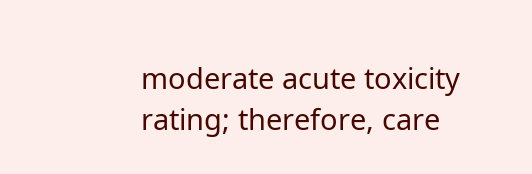moderate acute toxicity rating; therefore, care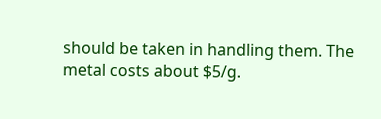should be taken in handling them. The metal costs about $5/g.